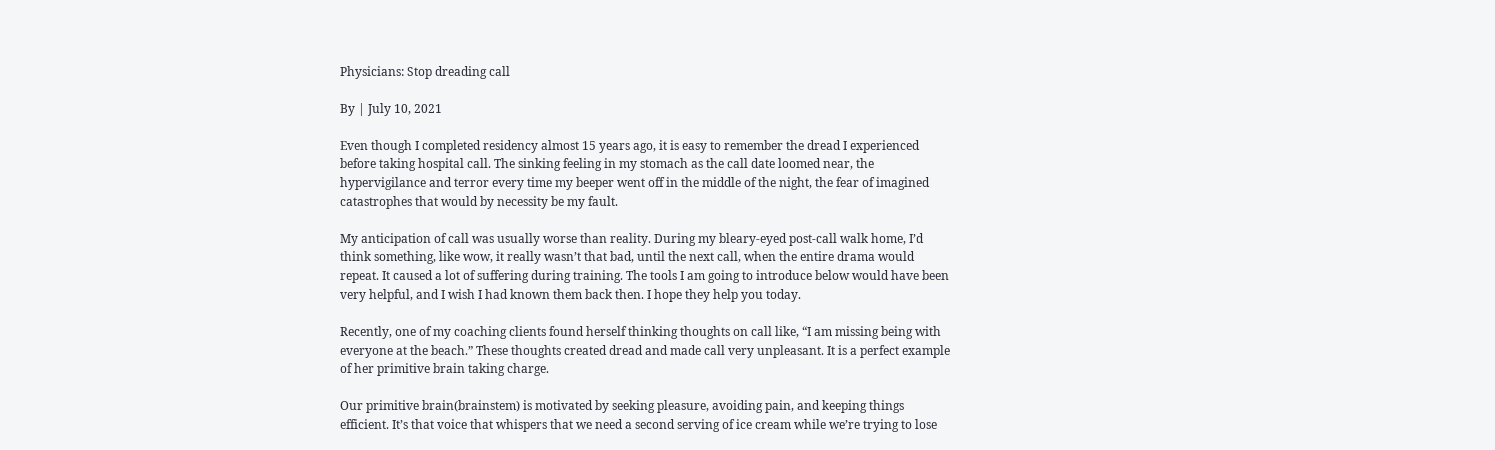Physicians: Stop dreading call

By | July 10, 2021

Even though I completed residency almost 15 years ago, it is easy to remember the dread I experienced before taking hospital call. The sinking feeling in my stomach as the call date loomed near, the hypervigilance and terror every time my beeper went off in the middle of the night, the fear of imagined catastrophes that would by necessity be my fault.

My anticipation of call was usually worse than reality. During my bleary-eyed post-call walk home, I’d think something, like wow, it really wasn’t that bad, until the next call, when the entire drama would repeat. It caused a lot of suffering during training. The tools I am going to introduce below would have been very helpful, and I wish I had known them back then. I hope they help you today.

Recently, one of my coaching clients found herself thinking thoughts on call like, “I am missing being with everyone at the beach.” These thoughts created dread and made call very unpleasant. It is a perfect example of her primitive brain taking charge.

Our primitive brain(brainstem) is motivated by seeking pleasure, avoiding pain, and keeping things efficient. It’s that voice that whispers that we need a second serving of ice cream while we’re trying to lose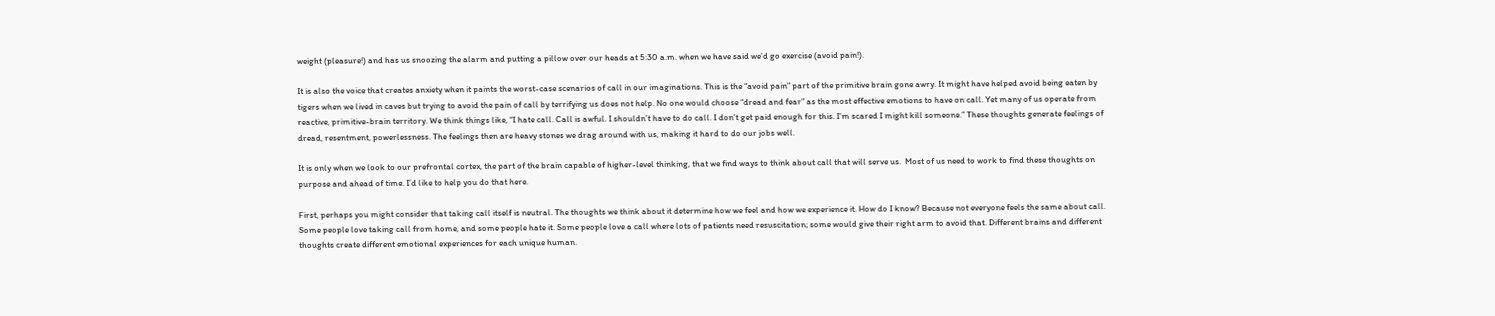weight (pleasure!) and has us snoozing the alarm and putting a pillow over our heads at 5:30 a.m. when we have said we’d go exercise (avoid pain!).

It is also the voice that creates anxiety when it paints the worst-case scenarios of call in our imaginations. This is the “avoid pain” part of the primitive brain gone awry. It might have helped avoid being eaten by tigers when we lived in caves but trying to avoid the pain of call by terrifying us does not help. No one would choose “dread and fear” as the most effective emotions to have on call. Yet many of us operate from reactive, primitive-brain territory. We think things like, “I hate call. Call is awful. I shouldn’t have to do call. I don’t get paid enough for this. I’m scared I might kill someone.” These thoughts generate feelings of dread, resentment, powerlessness. The feelings then are heavy stones we drag around with us, making it hard to do our jobs well.

It is only when we look to our prefrontal cortex, the part of the brain capable of higher-level thinking, that we find ways to think about call that will serve us.  Most of us need to work to find these thoughts on purpose and ahead of time. I’d like to help you do that here.

First, perhaps you might consider that taking call itself is neutral. The thoughts we think about it determine how we feel and how we experience it. How do I know? Because not everyone feels the same about call. Some people love taking call from home, and some people hate it. Some people love a call where lots of patients need resuscitation; some would give their right arm to avoid that. Different brains and different thoughts create different emotional experiences for each unique human.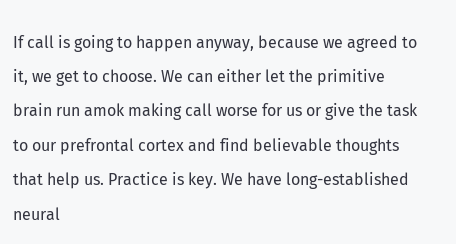If call is going to happen anyway, because we agreed to it, we get to choose. We can either let the primitive brain run amok making call worse for us or give the task to our prefrontal cortex and find believable thoughts that help us. Practice is key. We have long-established neural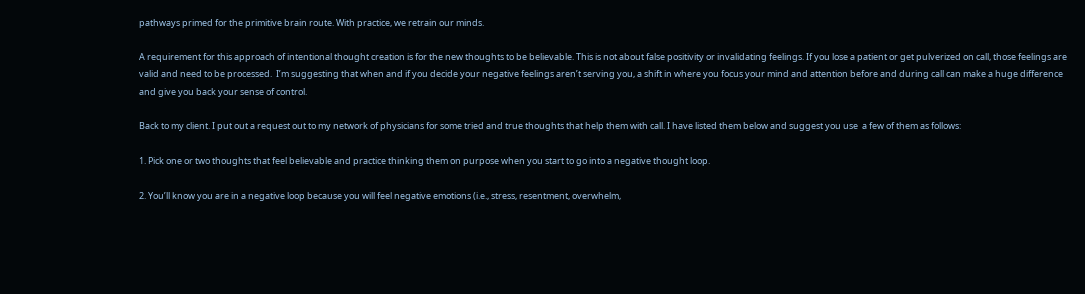pathways primed for the primitive brain route. With practice, we retrain our minds.

A requirement for this approach of intentional thought creation is for the new thoughts to be believable. This is not about false positivity or invalidating feelings. If you lose a patient or get pulverized on call, those feelings are valid and need to be processed.  I’m suggesting that when and if you decide your negative feelings aren’t serving you, a shift in where you focus your mind and attention before and during call can make a huge difference and give you back your sense of control.

Back to my client. I put out a request out to my network of physicians for some tried and true thoughts that help them with call. I have listed them below and suggest you use  a few of them as follows:

1. Pick one or two thoughts that feel believable and practice thinking them on purpose when you start to go into a negative thought loop.

2. You’ll know you are in a negative loop because you will feel negative emotions (i.e., stress, resentment, overwhelm,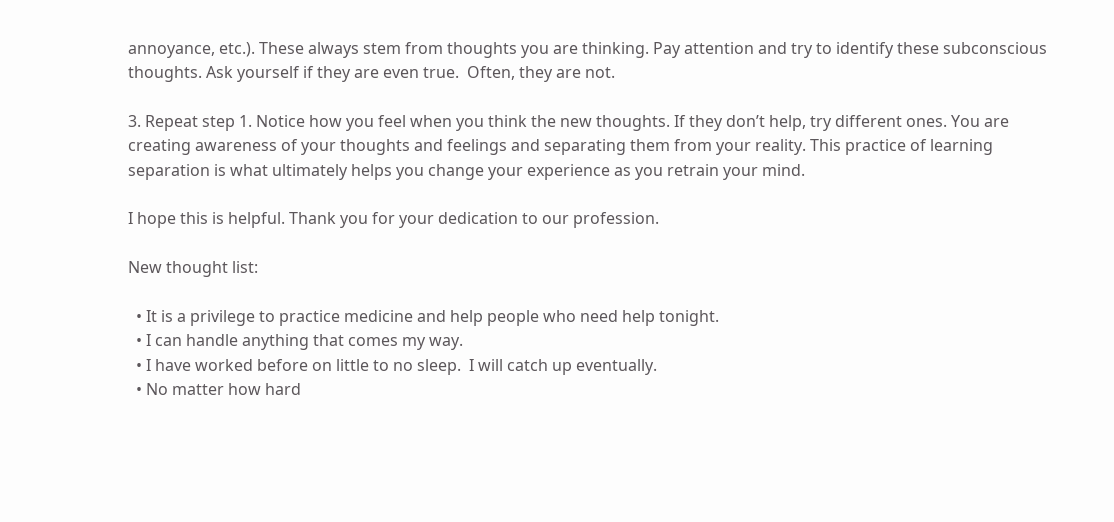annoyance, etc.). These always stem from thoughts you are thinking. Pay attention and try to identify these subconscious thoughts. Ask yourself if they are even true.  Often, they are not.

3. Repeat step 1. Notice how you feel when you think the new thoughts. If they don’t help, try different ones. You are creating awareness of your thoughts and feelings and separating them from your reality. This practice of learning separation is what ultimately helps you change your experience as you retrain your mind.

I hope this is helpful. Thank you for your dedication to our profession.

New thought list:

  • It is a privilege to practice medicine and help people who need help tonight.
  • I can handle anything that comes my way.
  • I have worked before on little to no sleep.  I will catch up eventually.
  • No matter how hard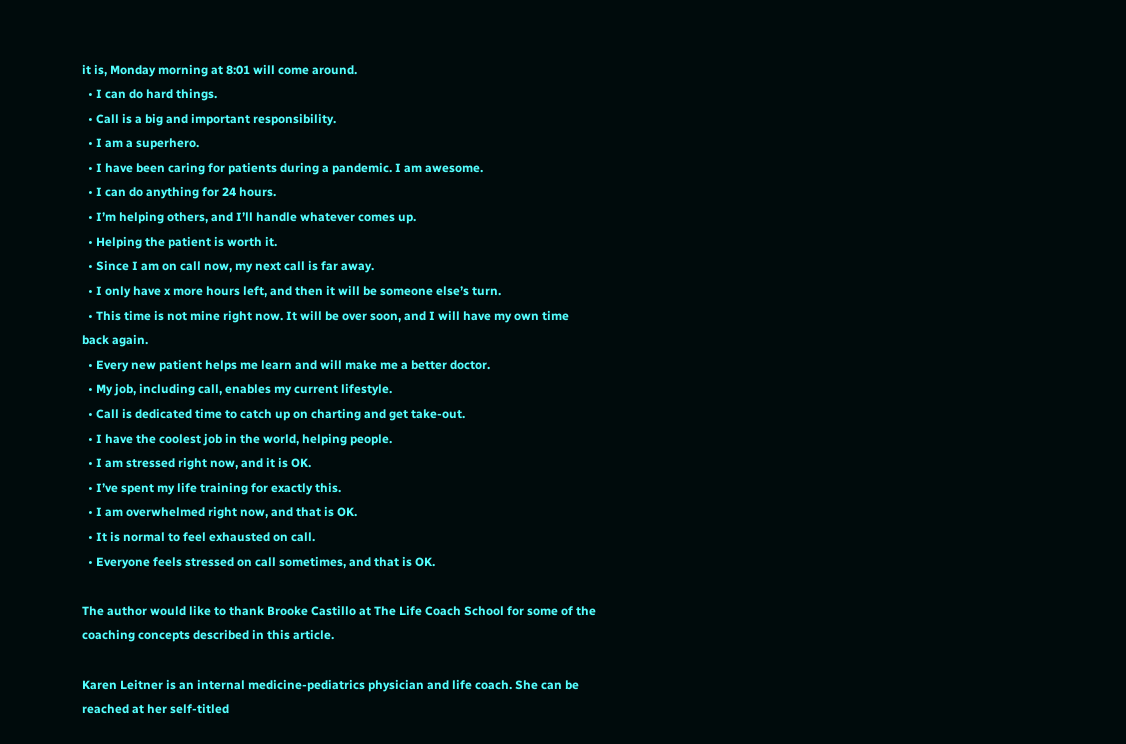it is, Monday morning at 8:01 will come around.
  • I can do hard things.
  • Call is a big and important responsibility.
  • I am a superhero.
  • I have been caring for patients during a pandemic. I am awesome.
  • I can do anything for 24 hours.
  • I’m helping others, and I’ll handle whatever comes up.
  • Helping the patient is worth it.
  • Since I am on call now, my next call is far away.
  • I only have x more hours left, and then it will be someone else’s turn.
  • This time is not mine right now. It will be over soon, and I will have my own time back again.
  • Every new patient helps me learn and will make me a better doctor.
  • My job, including call, enables my current lifestyle.
  • Call is dedicated time to catch up on charting and get take-out.
  • I have the coolest job in the world, helping people.
  • I am stressed right now, and it is OK.
  • I’ve spent my life training for exactly this.
  • I am overwhelmed right now, and that is OK.
  • It is normal to feel exhausted on call.
  • Everyone feels stressed on call sometimes, and that is OK.

The author would like to thank Brooke Castillo at The Life Coach School for some of the coaching concepts described in this article.

Karen Leitner is an internal medicine-pediatrics physician and life coach. She can be reached at her self-titled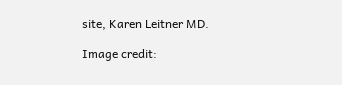site, Karen Leitner MD.

Image credit: